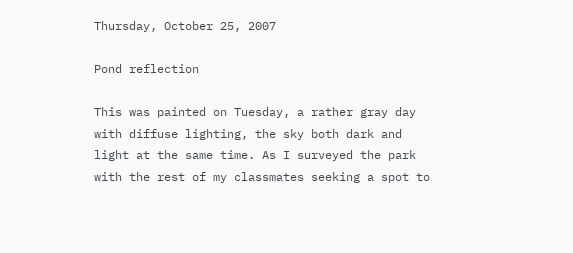Thursday, October 25, 2007

Pond reflection

This was painted on Tuesday, a rather gray day with diffuse lighting, the sky both dark and light at the same time. As I surveyed the park with the rest of my classmates seeking a spot to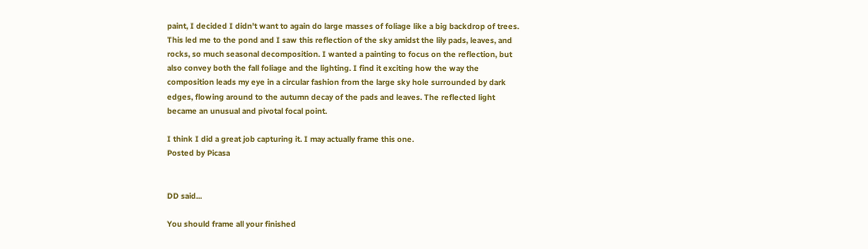paint, I decided I didn't want to again do large masses of foliage like a big backdrop of trees. This led me to the pond and I saw this reflection of the sky amidst the lily pads, leaves, and rocks, so much seasonal decomposition. I wanted a painting to focus on the reflection, but also convey both the fall foliage and the lighting. I find it exciting how the way the composition leads my eye in a circular fashion from the large sky hole surrounded by dark edges, flowing around to the autumn decay of the pads and leaves. The reflected light became an unusual and pivotal focal point.

I think I did a great job capturing it. I may actually frame this one.
Posted by Picasa


DD said...

You should frame all your finished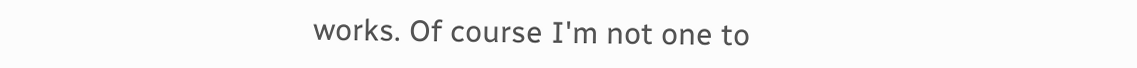works. Of course I'm not one to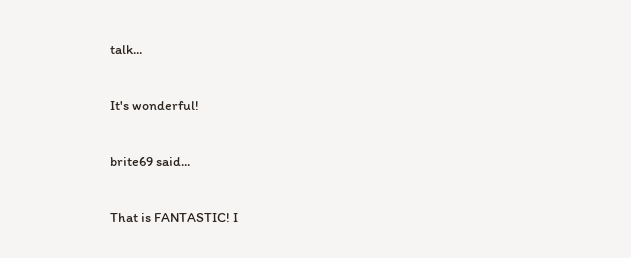talk...

It's wonderful!

brite69 said...

That is FANTASTIC! I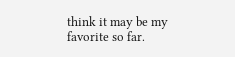think it may be my favorite so far.